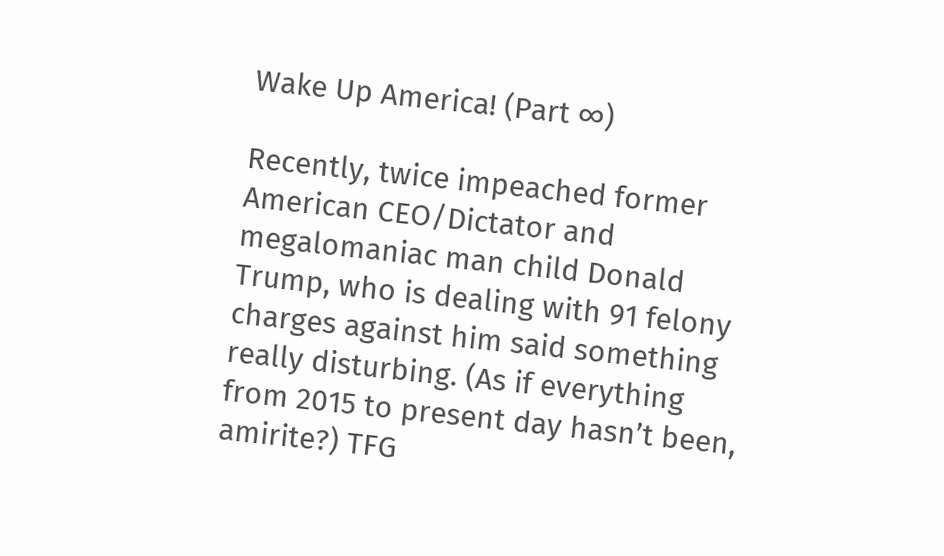Wake Up America! (Part ∞)

Recently, twice impeached former American CEO/Dictator and megalomaniac man child Donald Trump, who is dealing with 91 felony charges against him said something really disturbing. (As if everything from 2015 to present day hasn’t been, amirite?) TFG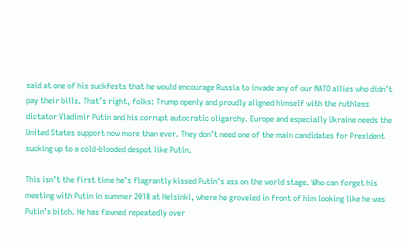said at one of his suckfests that he would encourage Russia to invade any of our NATO allies who didn’t pay their bills. That’s right, folks: Trump openly and proudly aligned himself with the ruthless dictator Vladimir Putin and his corrupt autocratic oligarchy. Europe and especially Ukraine needs the United States support now more than ever. They don’t need one of the main candidates for President sucking up to a cold-blooded despot like Putin.

This isn’t the first time he’s flagrantly kissed Putin’s ass on the world stage. Who can forget his meeting with Putin in summer 2018 at Helsinki, where he groveled in front of him looking like he was Putin’s bitch. He has fawned repeatedly over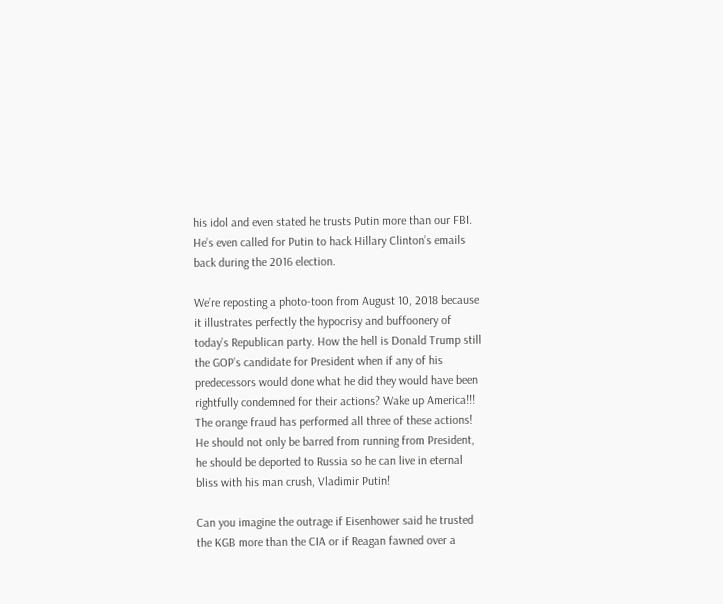his idol and even stated he trusts Putin more than our FBI. He’s even called for Putin to hack Hillary Clinton’s emails back during the 2016 election.

We’re reposting a photo-toon from August 10, 2018 because it illustrates perfectly the hypocrisy and buffoonery of today’s Republican party. How the hell is Donald Trump still the GOP’s candidate for President when if any of his predecessors would done what he did they would have been rightfully condemned for their actions? Wake up America!!! The orange fraud has performed all three of these actions! He should not only be barred from running from President, he should be deported to Russia so he can live in eternal bliss with his man crush, Vladimir Putin!

Can you imagine the outrage if Eisenhower said he trusted the KGB more than the CIA or if Reagan fawned over a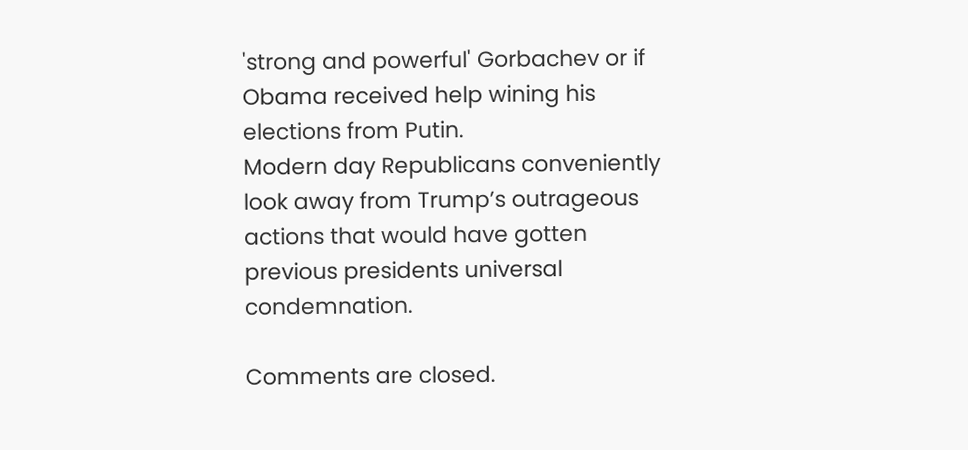'strong and powerful' Gorbachev or if Obama received help wining his elections from Putin.
Modern day Republicans conveniently look away from Trump’s outrageous actions that would have gotten previous presidents universal condemnation.

Comments are closed.